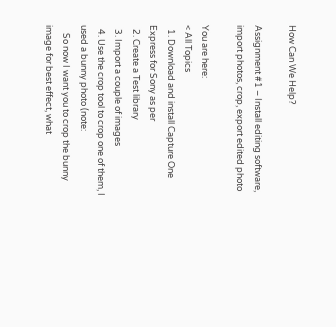How Can We Help?

Assignment #1 – Install editing software, import photos, crop, export edited photo

You are here:
< All Topics
  1. Download and install Capture One Express for Sony as per
  2. Create a Test library
  3. Import a couple of images
  4. Use the crop tool to crop one of them, I used a bunny photo (note:
    So now I want you to crop the bunny image for best effect, what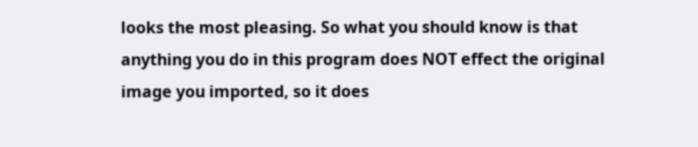looks the most pleasing. So what you should know is that anything you do in this program does NOT effect the original image you imported, so it does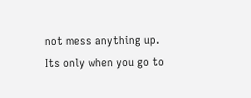not mess anything up. Its only when you go to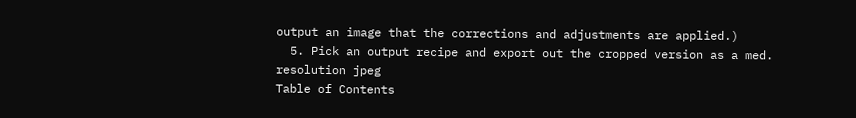output an image that the corrections and adjustments are applied.)
  5. Pick an output recipe and export out the cropped version as a med. resolution jpeg
Table of Contents